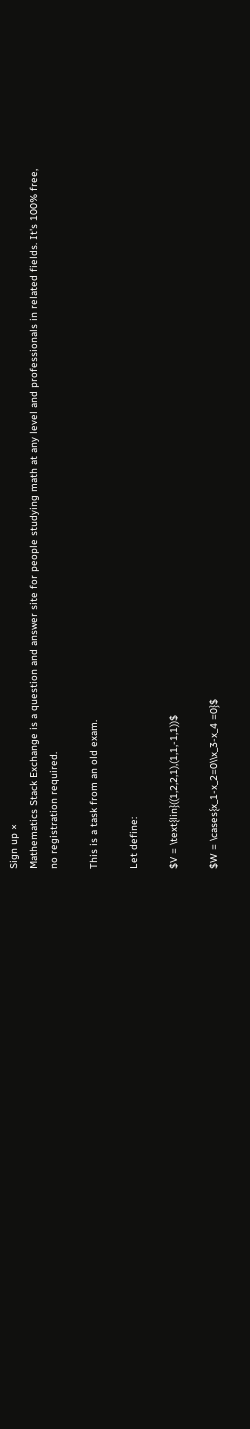Sign up ×
Mathematics Stack Exchange is a question and answer site for people studying math at any level and professionals in related fields. It's 100% free, no registration required.

This is a task from an old exam.

Let define:

$V = \text{lin}((1,2,2,1),(1,1,-1,1))$

$W = \cases{x_1-x_2=0\\x_3-x_4 =0}$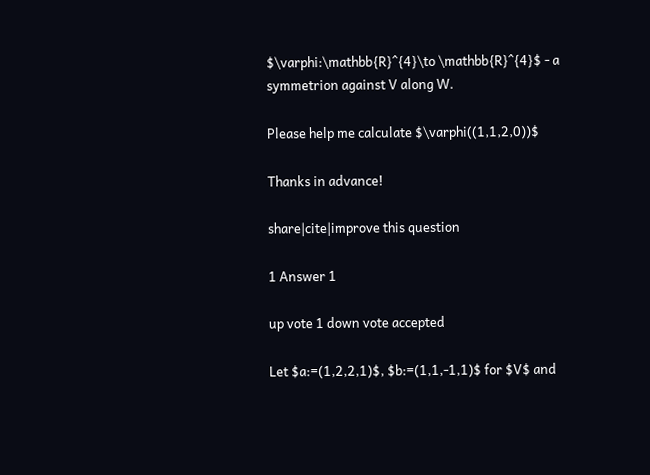$\varphi:\mathbb{R}^{4}\to \mathbb{R}^{4}$ - a symmetrion against V along W.

Please help me calculate $\varphi((1,1,2,0))$

Thanks in advance!

share|cite|improve this question

1 Answer 1

up vote 1 down vote accepted

Let $a:=(1,2,2,1)$, $b:=(1,1,-1,1)$ for $V$ and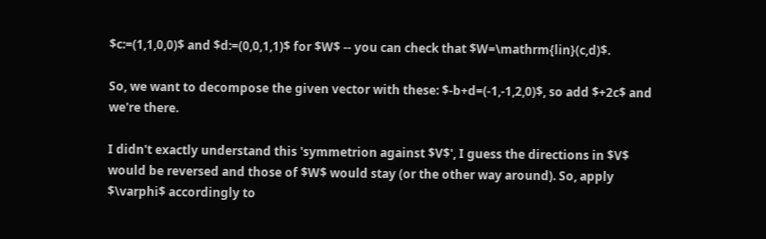$c:=(1,1,0,0)$ and $d:=(0,0,1,1)$ for $W$ -- you can check that $W=\mathrm{lin}(c,d)$.

So, we want to decompose the given vector with these: $-b+d=(-1,-1,2,0)$, so add $+2c$ and we're there.

I didn't exactly understand this 'symmetrion against $V$', I guess the directions in $V$ would be reversed and those of $W$ would stay (or the other way around). So, apply $\varphi$ accordingly to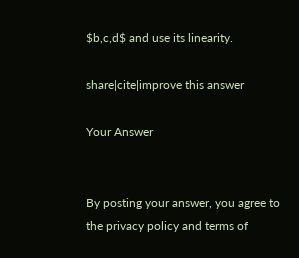$b,c,d$ and use its linearity.

share|cite|improve this answer

Your Answer


By posting your answer, you agree to the privacy policy and terms of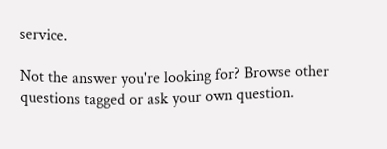service.

Not the answer you're looking for? Browse other questions tagged or ask your own question.